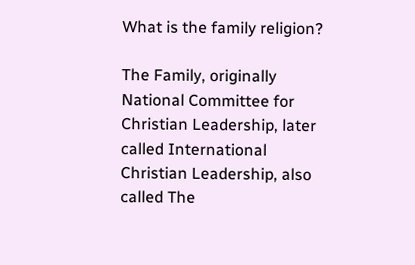What is the family religion?

The Family, originally National Committee for Christian Leadership, later called International Christian Leadership, also called The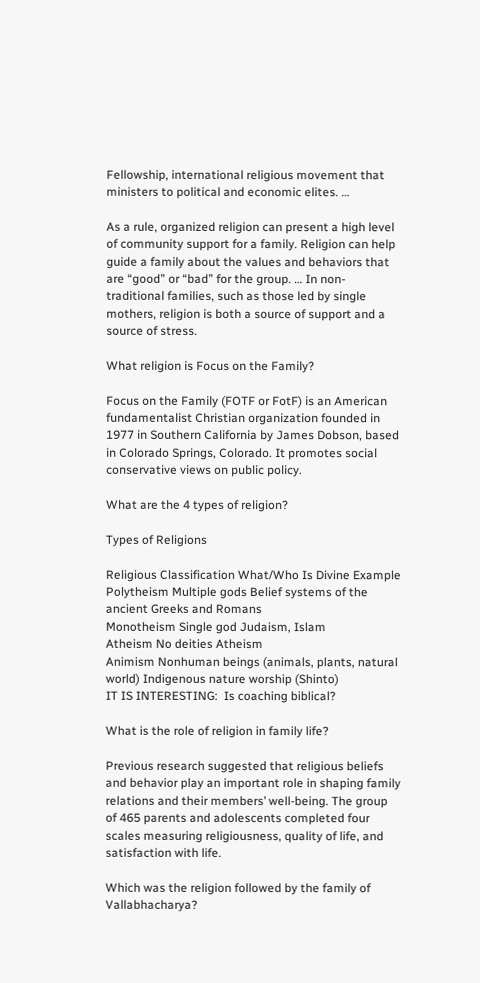Fellowship, international religious movement that ministers to political and economic elites. …

As a rule, organized religion can present a high level of community support for a family. Religion can help guide a family about the values and behaviors that are “good” or “bad” for the group. … In non-traditional families, such as those led by single mothers, religion is both a source of support and a source of stress.

What religion is Focus on the Family?

Focus on the Family (FOTF or FotF) is an American fundamentalist Christian organization founded in 1977 in Southern California by James Dobson, based in Colorado Springs, Colorado. It promotes social conservative views on public policy.

What are the 4 types of religion?

Types of Religions

Religious Classification What/Who Is Divine Example
Polytheism Multiple gods Belief systems of the ancient Greeks and Romans
Monotheism Single god Judaism, Islam
Atheism No deities Atheism
Animism Nonhuman beings (animals, plants, natural world) Indigenous nature worship (Shinto)
IT IS INTERESTING:  Is coaching biblical?

What is the role of religion in family life?

Previous research suggested that religious beliefs and behavior play an important role in shaping family relations and their members’ well-being. The group of 465 parents and adolescents completed four scales measuring religiousness, quality of life, and satisfaction with life.

Which was the religion followed by the family of Vallabhacharya?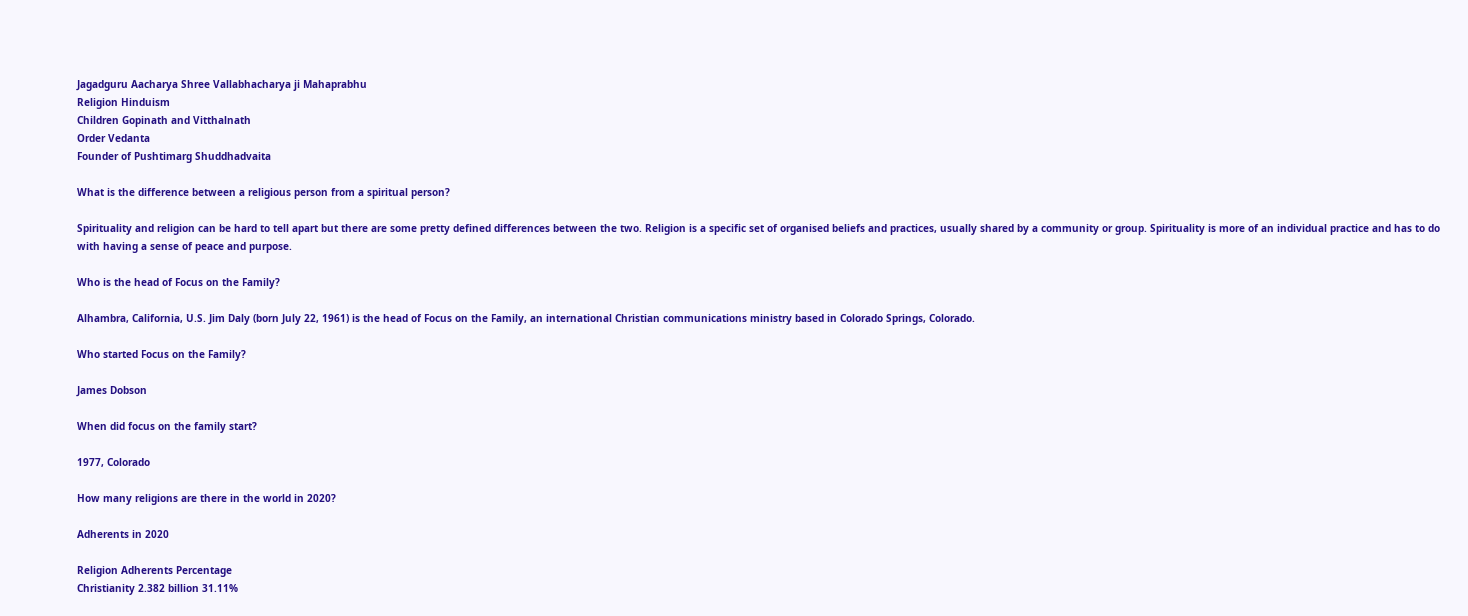Jagadguru Aacharya Shree Vallabhacharya ji Mahaprabhu
Religion Hinduism
Children Gopinath and Vitthalnath
Order Vedanta
Founder of Pushtimarg Shuddhadvaita

What is the difference between a religious person from a spiritual person?

Spirituality and religion can be hard to tell apart but there are some pretty defined differences between the two. Religion is a specific set of organised beliefs and practices, usually shared by a community or group. Spirituality is more of an individual practice and has to do with having a sense of peace and purpose.

Who is the head of Focus on the Family?

Alhambra, California, U.S. Jim Daly (born July 22, 1961) is the head of Focus on the Family, an international Christian communications ministry based in Colorado Springs, Colorado.

Who started Focus on the Family?

James Dobson

When did focus on the family start?

1977, Colorado

How many religions are there in the world in 2020?

Adherents in 2020

Religion Adherents Percentage
Christianity 2.382 billion 31.11%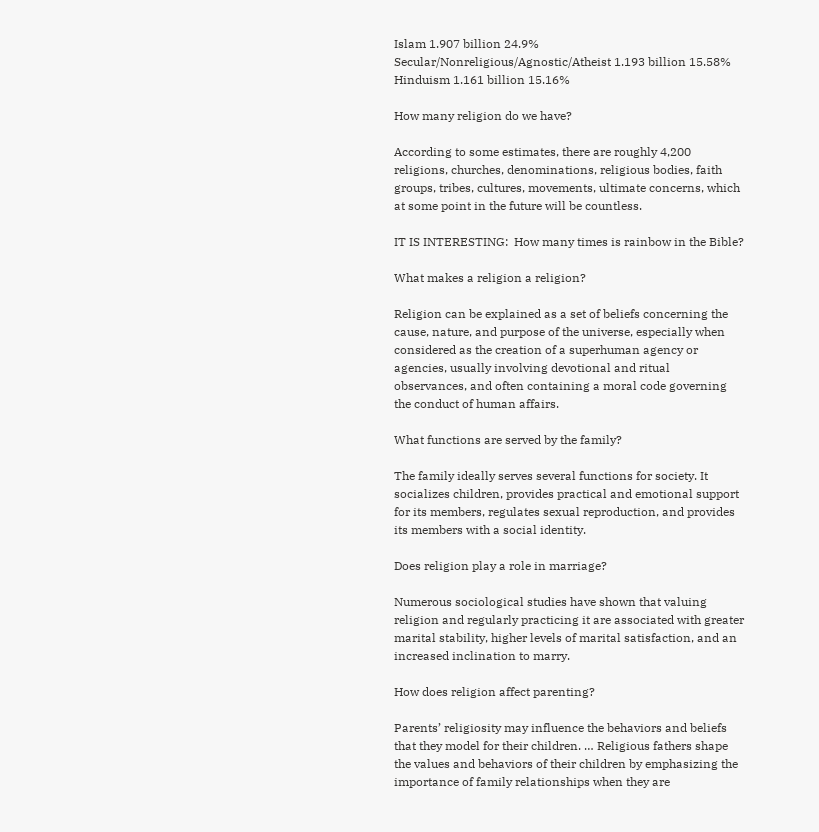Islam 1.907 billion 24.9%
Secular/Nonreligious/Agnostic/Atheist 1.193 billion 15.58%
Hinduism 1.161 billion 15.16%

How many religion do we have?

According to some estimates, there are roughly 4,200 religions, churches, denominations, religious bodies, faith groups, tribes, cultures, movements, ultimate concerns, which at some point in the future will be countless.

IT IS INTERESTING:  How many times is rainbow in the Bible?

What makes a religion a religion?

Religion can be explained as a set of beliefs concerning the cause, nature, and purpose of the universe, especially when considered as the creation of a superhuman agency or agencies, usually involving devotional and ritual observances, and often containing a moral code governing the conduct of human affairs.

What functions are served by the family?

The family ideally serves several functions for society. It socializes children, provides practical and emotional support for its members, regulates sexual reproduction, and provides its members with a social identity.

Does religion play a role in marriage?

Numerous sociological studies have shown that valuing religion and regularly practicing it are associated with greater marital stability, higher levels of marital satisfaction, and an increased inclination to marry.

How does religion affect parenting?

Parents’ religiosity may influence the behaviors and beliefs that they model for their children. … Religious fathers shape the values and behaviors of their children by emphasizing the importance of family relationships when they are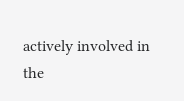actively involved in the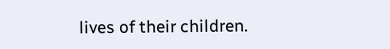lives of their children.